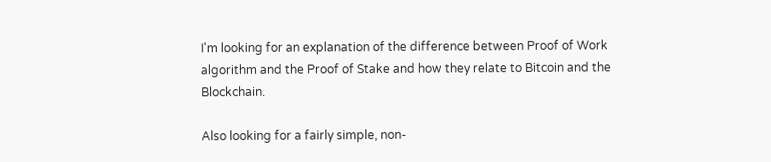I'm looking for an explanation of the difference between Proof of Work algorithm and the Proof of Stake and how they relate to Bitcoin and the Blockchain.

Also looking for a fairly simple, non-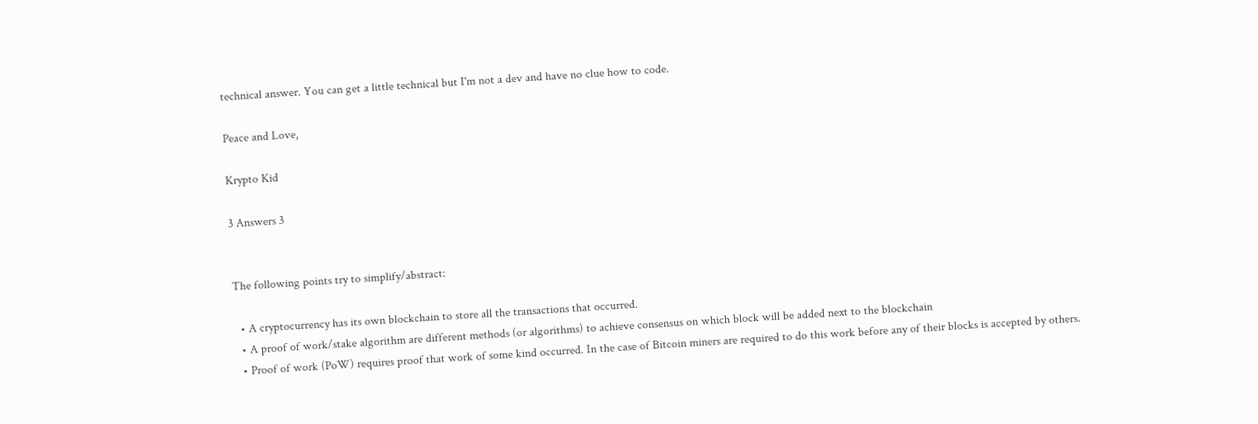technical answer. You can get a little technical but I'm not a dev and have no clue how to code.

Peace and Love,

Krypto Kid

3 Answers 3


The following points try to simplify/abstract:

  • A cryptocurrency has its own blockchain to store all the transactions that occurred.
  • A proof of work/stake algorithm are different methods (or algorithms) to achieve consensus on which block will be added next to the blockchain
  • Proof of work (PoW) requires proof that work of some kind occurred. In the case of Bitcoin miners are required to do this work before any of their blocks is accepted by others.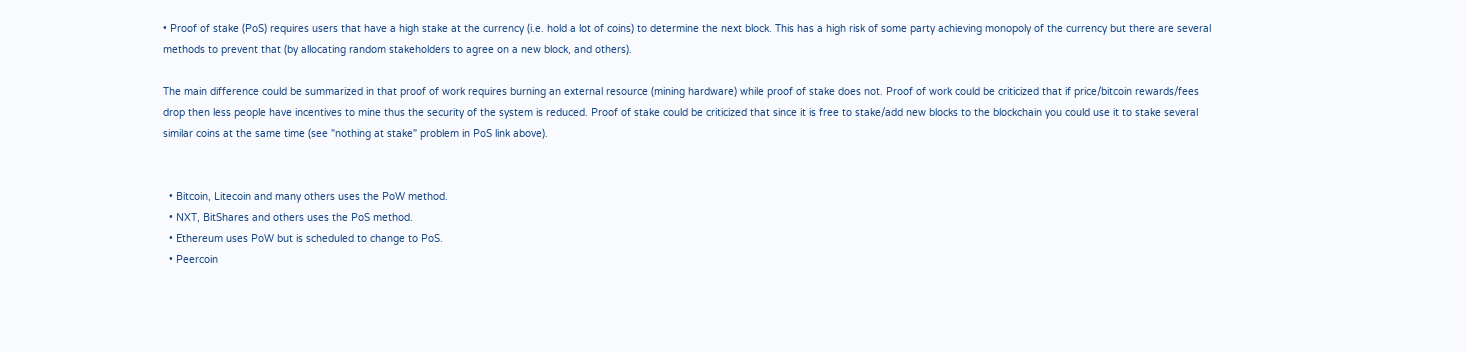• Proof of stake (PoS) requires users that have a high stake at the currency (i.e. hold a lot of coins) to determine the next block. This has a high risk of some party achieving monopoly of the currency but there are several methods to prevent that (by allocating random stakeholders to agree on a new block, and others).

The main difference could be summarized in that proof of work requires burning an external resource (mining hardware) while proof of stake does not. Proof of work could be criticized that if price/bitcoin rewards/fees drop then less people have incentives to mine thus the security of the system is reduced. Proof of stake could be criticized that since it is free to stake/add new blocks to the blockchain you could use it to stake several similar coins at the same time (see "nothing at stake" problem in PoS link above).


  • Bitcoin, Litecoin and many others uses the PoW method.
  • NXT, BitShares and others uses the PoS method.
  • Ethereum uses PoW but is scheduled to change to PoS.
  • Peercoin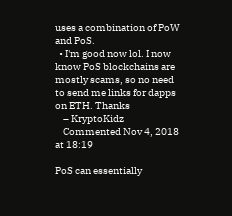uses a combination of PoW and PoS.
  • I'm good now lol. I now know PoS blockchains are mostly scams, so no need to send me links for dapps on ETH. Thanks
    – KryptoKidz
    Commented Nov 4, 2018 at 18:19

PoS can essentially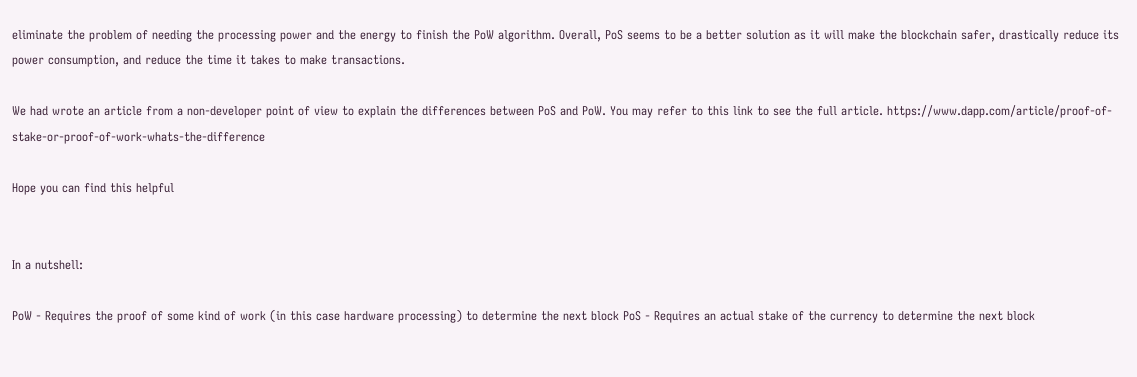eliminate the problem of needing the processing power and the energy to finish the PoW algorithm. Overall, PoS seems to be a better solution as it will make the blockchain safer, drastically reduce its power consumption, and reduce the time it takes to make transactions.

We had wrote an article from a non-developer point of view to explain the differences between PoS and PoW. You may refer to this link to see the full article. https://www.dapp.com/article/proof-of-stake-or-proof-of-work-whats-the-difference

Hope you can find this helpful


In a nutshell:

PoW - Requires the proof of some kind of work (in this case hardware processing) to determine the next block PoS - Requires an actual stake of the currency to determine the next block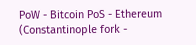PoW - Bitcoin PoS - Ethereum (Constantinople fork -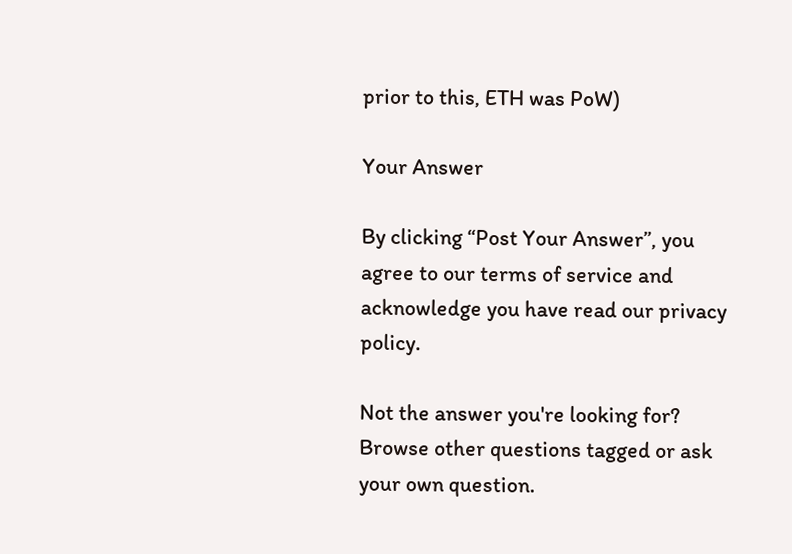prior to this, ETH was PoW)

Your Answer

By clicking “Post Your Answer”, you agree to our terms of service and acknowledge you have read our privacy policy.

Not the answer you're looking for? Browse other questions tagged or ask your own question.